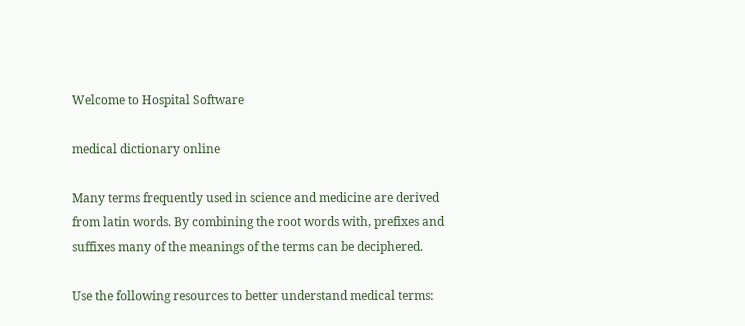Welcome to Hospital Software

medical dictionary online

Many terms frequently used in science and medicine are derived from latin words. By combining the root words with, prefixes and suffixes many of the meanings of the terms can be deciphered.

Use the following resources to better understand medical terms: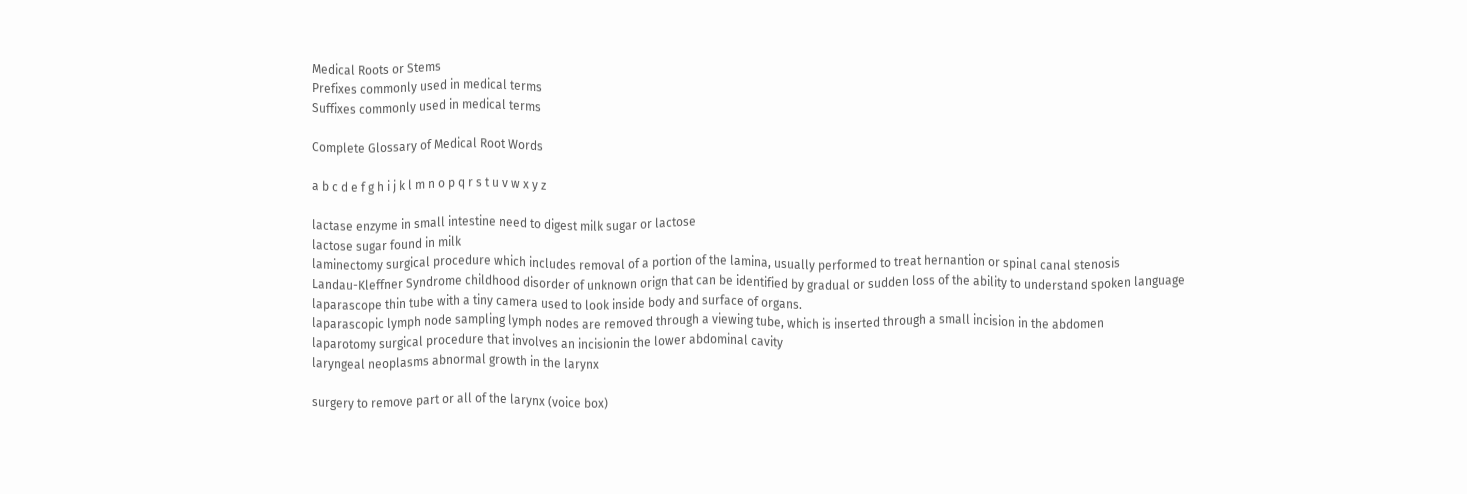Medical Roots or Stems
Prefixes commonly used in medical terms
Suffixes commonly used in medical terms

Complete Glossary of Medical Root Words

a b c d e f g h i j k l m n o p q r s t u v w x y z

lactase enzyme in small intestine need to digest milk sugar or lactose
lactose sugar found in milk
laminectomy surgical procedure which includes removal of a portion of the lamina, usually performed to treat hernantion or spinal canal stenosis
Landau-Kleffner Syndrome childhood disorder of unknown orign that can be identified by gradual or sudden loss of the ability to understand spoken language
laparascope thin tube with a tiny camera used to look inside body and surface of organs.
laparascopic lymph node sampling lymph nodes are removed through a viewing tube, which is inserted through a small incision in the abdomen
laparotomy surgical procedure that involves an incisionin the lower abdominal cavity
laryngeal neoplasms abnormal growth in the larynx

surgery to remove part or all of the larynx (voice box)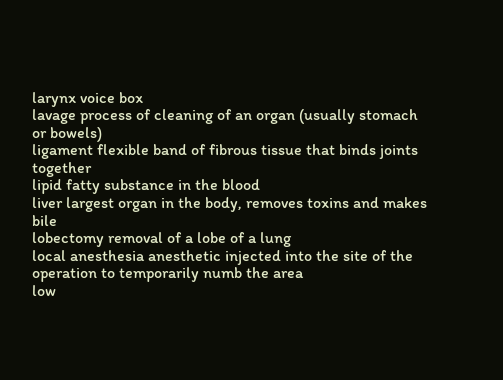larynx voice box
lavage process of cleaning of an organ (usually stomach or bowels)
ligament flexible band of fibrous tissue that binds joints together
lipid fatty substance in the blood
liver largest organ in the body, removes toxins and makes bile
lobectomy removal of a lobe of a lung
local anesthesia anesthetic injected into the site of the operation to temporarily numb the area
low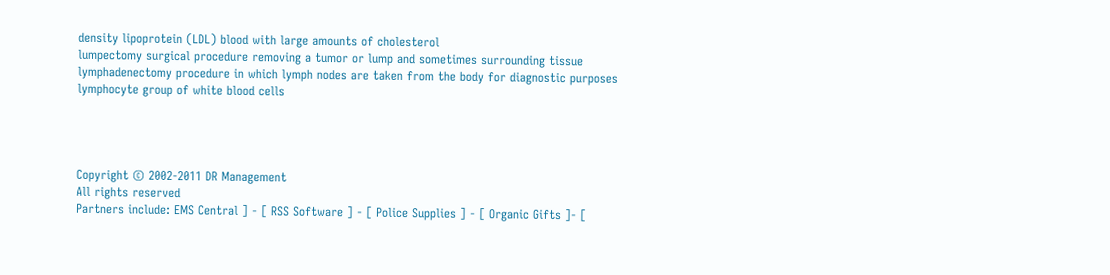density lipoprotein (LDL) blood with large amounts of cholesterol
lumpectomy surgical procedure removing a tumor or lump and sometimes surrounding tissue
lymphadenectomy procedure in which lymph nodes are taken from the body for diagnostic purposes
lymphocyte group of white blood cells




Copyright © 2002-2011 DR Management
All rights reserved
Partners include: EMS Central ] - [ RSS Software ] - [ Police Supplies ] - [ Organic Gifts ]- [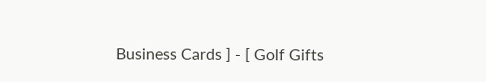Business Cards ] - [ Golf Gifts